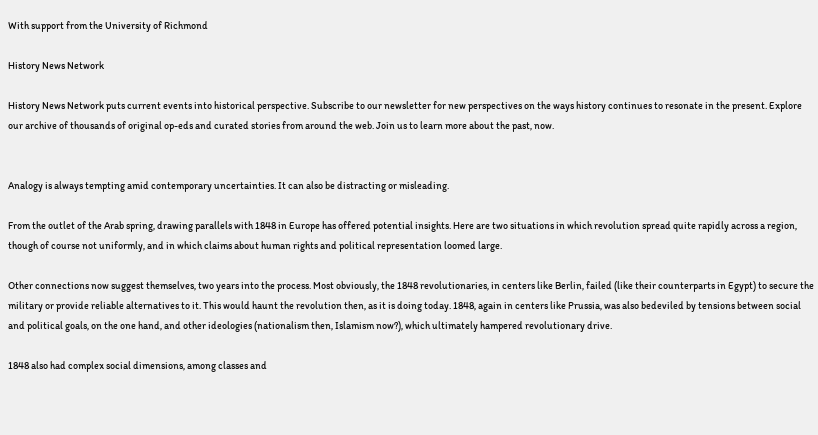With support from the University of Richmond

History News Network

History News Network puts current events into historical perspective. Subscribe to our newsletter for new perspectives on the ways history continues to resonate in the present. Explore our archive of thousands of original op-eds and curated stories from around the web. Join us to learn more about the past, now.


Analogy is always tempting amid contemporary uncertainties. It can also be distracting or misleading.

From the outlet of the Arab spring, drawing parallels with 1848 in Europe has offered potential insights. Here are two situations in which revolution spread quite rapidly across a region, though of course not uniformly, and in which claims about human rights and political representation loomed large.

Other connections now suggest themselves, two years into the process. Most obviously, the 1848 revolutionaries, in centers like Berlin, failed (like their counterparts in Egypt) to secure the military or provide reliable alternatives to it. This would haunt the revolution then, as it is doing today. 1848, again in centers like Prussia, was also bedeviled by tensions between social and political goals, on the one hand, and other ideologies (nationalism then, Islamism now?), which ultimately hampered revolutionary drive.

1848 also had complex social dimensions, among classes and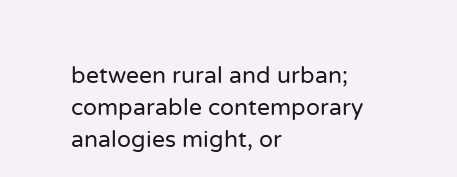between rural and urban; comparable contemporary analogies might, or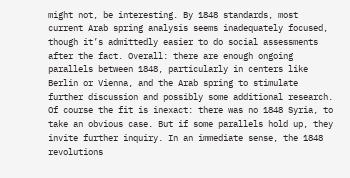might not, be interesting. By 1848 standards, most current Arab spring analysis seems inadequately focused, though it’s admittedly easier to do social assessments after the fact. Overall: there are enough ongoing parallels between 1848, particularly in centers like Berlin or Vienna, and the Arab spring to stimulate further discussion and possibly some additional research. Of course the fit is inexact: there was no 1848 Syria, to take an obvious case. But if some parallels hold up, they invite further inquiry. In an immediate sense, the 1848 revolutions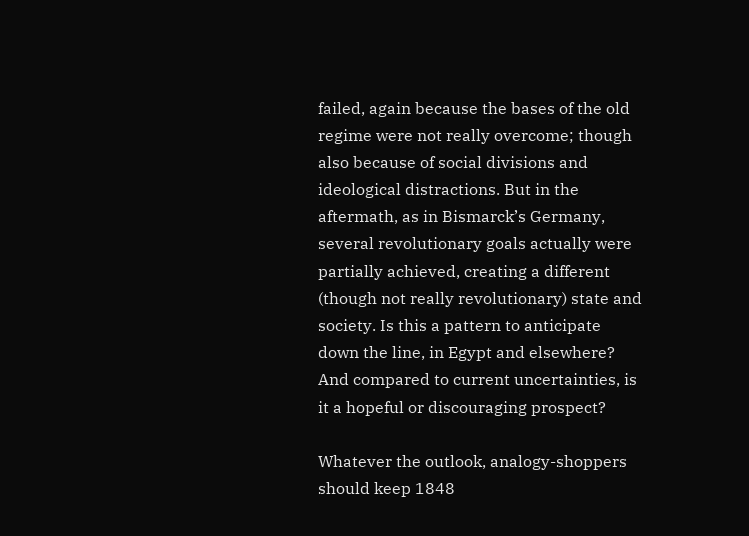failed, again because the bases of the old regime were not really overcome; though also because of social divisions and ideological distractions. But in the aftermath, as in Bismarck’s Germany, several revolutionary goals actually were partially achieved, creating a different (though not really revolutionary) state and society. Is this a pattern to anticipate down the line, in Egypt and elsewhere? And compared to current uncertainties, is it a hopeful or discouraging prospect?

Whatever the outlook, analogy-shoppers should keep 1848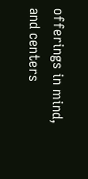offerings in mind, and centers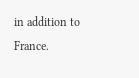in addition to France.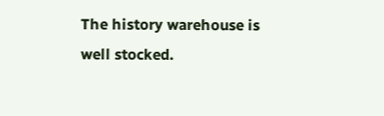The history warehouse is well stocked.